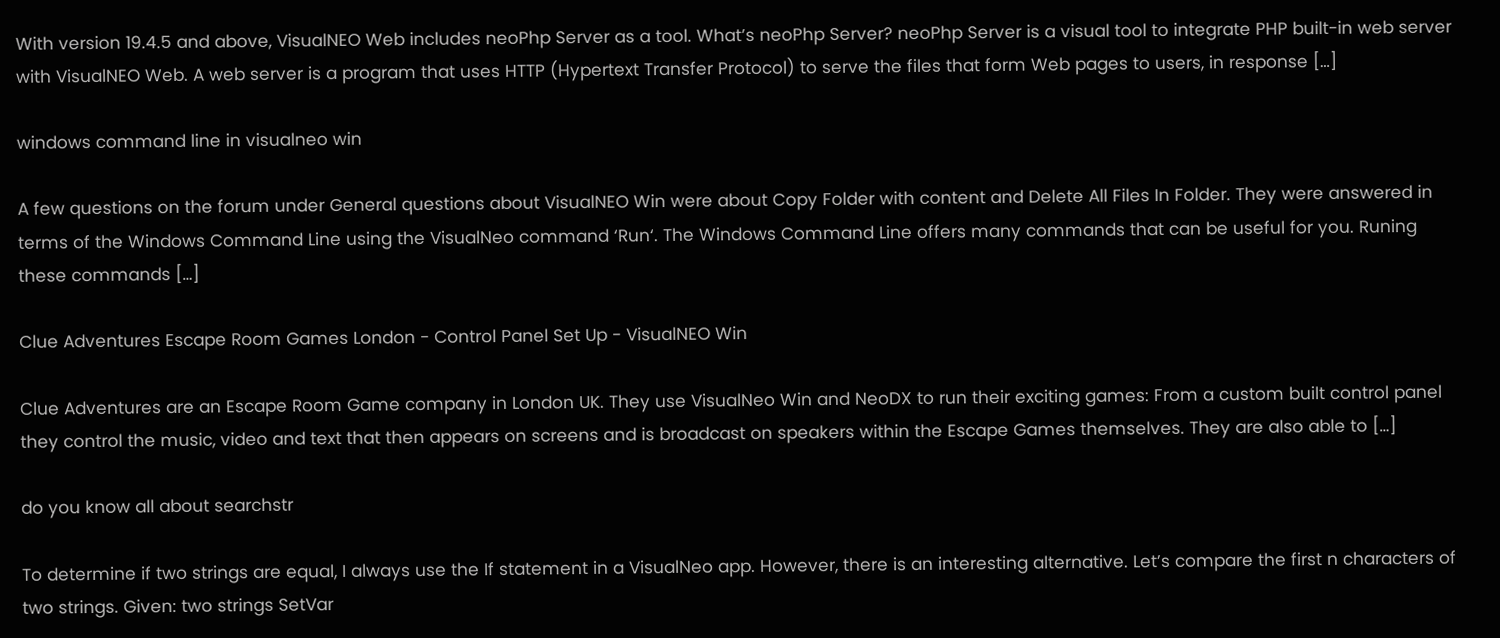With version 19.4.5 and above, VisualNEO Web includes neoPhp Server as a tool. What’s neoPhp Server? neoPhp Server is a visual tool to integrate PHP built-in web server with VisualNEO Web. A web server is a program that uses HTTP (Hypertext Transfer Protocol) to serve the files that form Web pages to users, in response […]

windows command line in visualneo win

A few questions on the forum under General questions about VisualNEO Win were about Copy Folder with content and Delete All Files In Folder. They were answered in terms of the Windows Command Line using the VisualNeo command ‘Run‘. The Windows Command Line offers many commands that can be useful for you. Runing these commands […]

Clue Adventures Escape Room Games London - Control Panel Set Up - VisualNEO Win

Clue Adventures are an Escape Room Game company in London UK. They use VisualNeo Win and NeoDX to run their exciting games: From a custom built control panel they control the music, video and text that then appears on screens and is broadcast on speakers within the Escape Games themselves. They are also able to […]

do you know all about searchstr

To determine if two strings are equal, I always use the If statement in a VisualNeo app. However, there is an interesting alternative. Let’s compare the first n characters of two strings. Given: two strings SetVar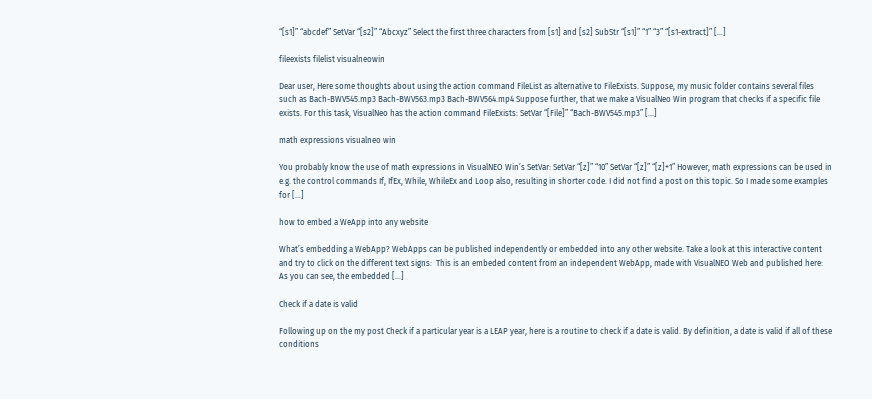“[s1]” “abcdef” SetVar “[s2]” “Abcxyz” Select the first three characters from [s1] and [s2] SubStr “[s1]” “1” “3” “[s1-extract]” […]

fileexists filelist visualneowin

Dear user, Here some thoughts about using the action command FileList as alternative to FileExists. Suppose, my music folder contains several files such as Bach-BWV545.mp3 Bach-BWV563.mp3 Bach-BWV564.mp4 Suppose further, that we make a VisualNeo Win program that checks if a specific file exists. For this task, VisualNeo has the action command FileExists: SetVar “[File]” “Bach-BWV545.mp3” […]

math expressions visualneo win

You probably know the use of math expressions in VisualNEO Win’s SetVar: SetVar “[z]” “10” SetVar “[z]” “[z]+1” However, math expressions can be used in e.g. the control commands If, IfEx, While, WhileEx and Loop also, resulting in shorter code. I did not find a post on this topic. So I made some examples for […]

how to embed a WeApp into any website

What’s embedding a WebApp? WebApps can be published independently or embedded into any other website. Take a look at this interactive content and try to click on the different text signs:  This is an embeded content from an independent WebApp, made with VisualNEO Web and published here: As you can see, the embedded […]

Check if a date is valid

Following up on the my post Check if a particular year is a LEAP year, here is a routine to check if a date is valid. By definition, a date is valid if all of these conditions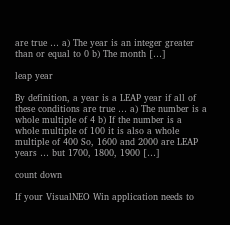are true … a) The year is an integer greater than or equal to 0 b) The month […]

leap year

By definition, a year is a LEAP year if all of these conditions are true … a) The number is a whole multiple of 4 b) If the number is a whole multiple of 100 it is also a whole multiple of 400 So, 1600 and 2000 are LEAP years … but 1700, 1800, 1900 […]

count down

If your VisualNEO Win application needs to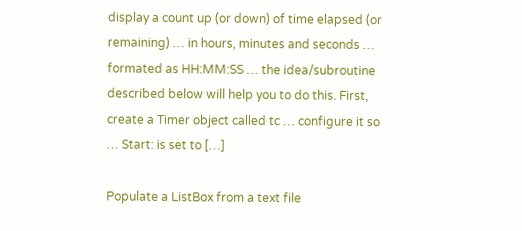display a count up (or down) of time elapsed (or remaining) … in hours, minutes and seconds … formated as HH:MM:SS … the idea/subroutine described below will help you to do this. First, create a Timer object called tc … configure it so … Start: is set to […]

Populate a ListBox from a text file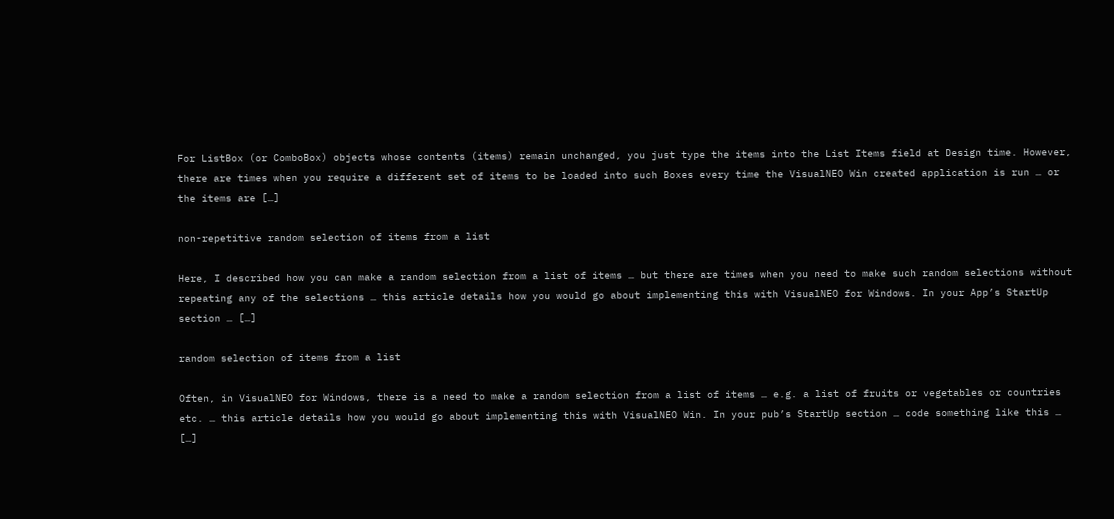For ListBox (or ComboBox) objects whose contents (items) remain unchanged, you just type the items into the List Items field at Design time. However, there are times when you require a different set of items to be loaded into such Boxes every time the VisualNEO Win created application is run … or the items are […]

non-repetitive random selection of items from a list

Here, I described how you can make a random selection from a list of items … but there are times when you need to make such random selections without repeating any of the selections … this article details how you would go about implementing this with VisualNEO for Windows. In your App’s StartUp section … […]

random selection of items from a list

Often, in VisualNEO for Windows, there is a need to make a random selection from a list of items … e.g. a list of fruits or vegetables or countries etc. … this article details how you would go about implementing this with VisualNEO Win. In your pub’s StartUp section … code something like this … […]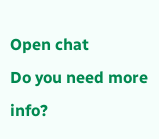Open chat
Do you need more info?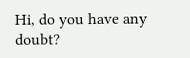Hi, do you have any doubt?